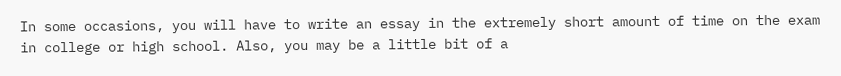In some occasions, you will have to write an essay in the extremely short amount of time on the exam in college or high school. Also, you may be a little bit of a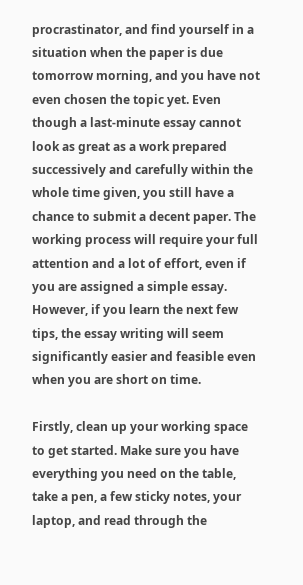procrastinator, and find yourself in a situation when the paper is due tomorrow morning, and you have not even chosen the topic yet. Even though a last-minute essay cannot look as great as a work prepared successively and carefully within the whole time given, you still have a chance to submit a decent paper. The working process will require your full attention and a lot of effort, even if you are assigned a simple essay. However, if you learn the next few tips, the essay writing will seem significantly easier and feasible even when you are short on time.

Firstly, clean up your working space to get started. Make sure you have everything you need on the table, take a pen, a few sticky notes, your laptop, and read through the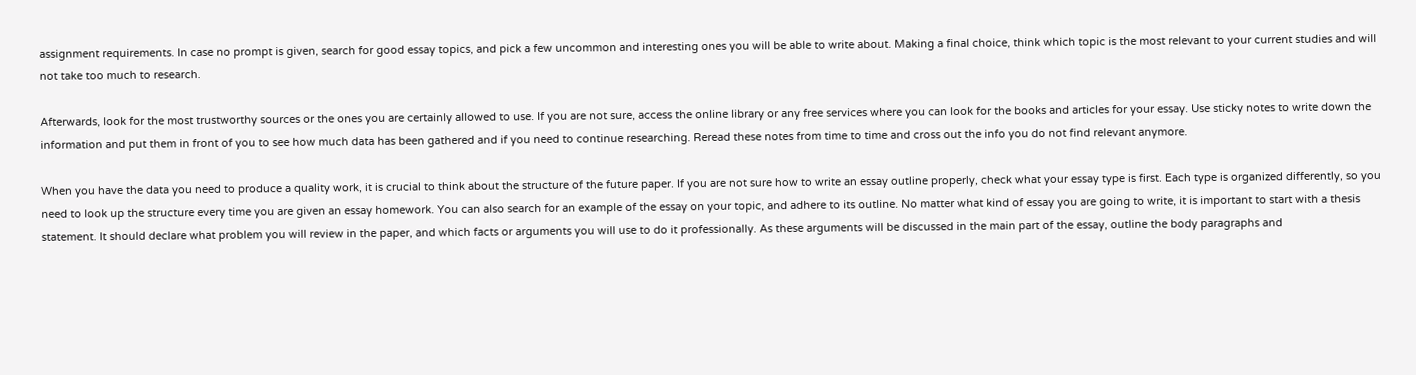assignment requirements. In case no prompt is given, search for good essay topics, and pick a few uncommon and interesting ones you will be able to write about. Making a final choice, think which topic is the most relevant to your current studies and will not take too much to research.

Afterwards, look for the most trustworthy sources or the ones you are certainly allowed to use. If you are not sure, access the online library or any free services where you can look for the books and articles for your essay. Use sticky notes to write down the information and put them in front of you to see how much data has been gathered and if you need to continue researching. Reread these notes from time to time and cross out the info you do not find relevant anymore.

When you have the data you need to produce a quality work, it is crucial to think about the structure of the future paper. If you are not sure how to write an essay outline properly, check what your essay type is first. Each type is organized differently, so you need to look up the structure every time you are given an essay homework. You can also search for an example of the essay on your topic, and adhere to its outline. No matter what kind of essay you are going to write, it is important to start with a thesis statement. It should declare what problem you will review in the paper, and which facts or arguments you will use to do it professionally. As these arguments will be discussed in the main part of the essay, outline the body paragraphs and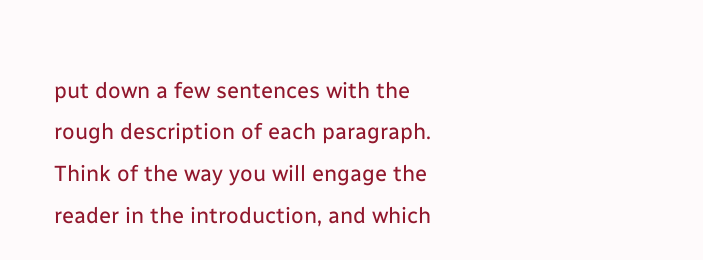put down a few sentences with the rough description of each paragraph. Think of the way you will engage the reader in the introduction, and which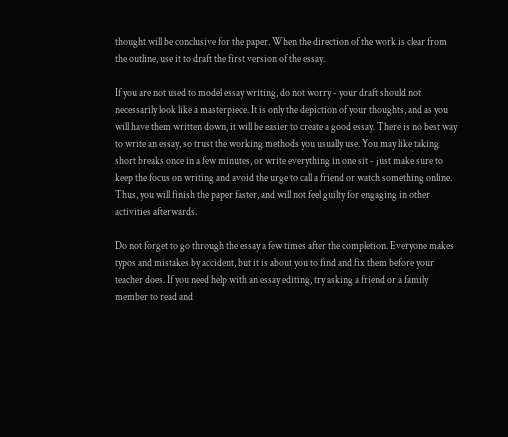thought will be conclusive for the paper. When the direction of the work is clear from the outline, use it to draft the first version of the essay.

If you are not used to model essay writing, do not worry - your draft should not necessarily look like a masterpiece. It is only the depiction of your thoughts, and as you will have them written down, it will be easier to create a good essay. There is no best way to write an essay, so trust the working methods you usually use. You may like taking short breaks once in a few minutes, or write everything in one sit - just make sure to keep the focus on writing and avoid the urge to call a friend or watch something online. Thus, you will finish the paper faster, and will not feel guilty for engaging in other activities afterwards.

Do not forget to go through the essay a few times after the completion. Everyone makes typos and mistakes by accident, but it is about you to find and fix them before your teacher does. If you need help with an essay editing, try asking a friend or a family member to read and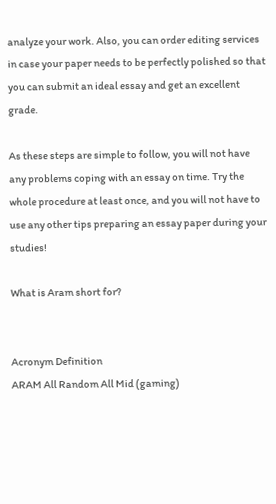analyze your work. Also, you can order editing services in case your paper needs to be perfectly polished so that you can submit an ideal essay and get an excellent grade.

As these steps are simple to follow, you will not have any problems coping with an essay on time. Try the whole procedure at least once, and you will not have to use any other tips preparing an essay paper during your studies!

What is Aram short for?


Acronym Definition
ARAM All Random All Mid (gaming)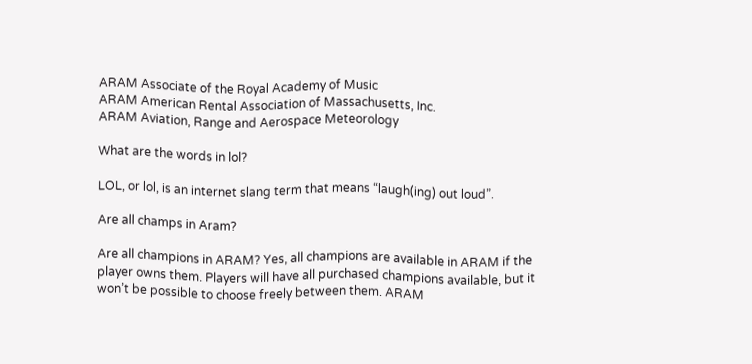ARAM Associate of the Royal Academy of Music
ARAM American Rental Association of Massachusetts, Inc.
ARAM Aviation, Range and Aerospace Meteorology

What are the words in lol?

LOL, or lol, is an internet slang term that means “laugh(ing) out loud”.

Are all champs in Aram?

Are all champions in ARAM? Yes, all champions are available in ARAM if the player owns them. Players will have all purchased champions available, but it won’t be possible to choose freely between them. ARAM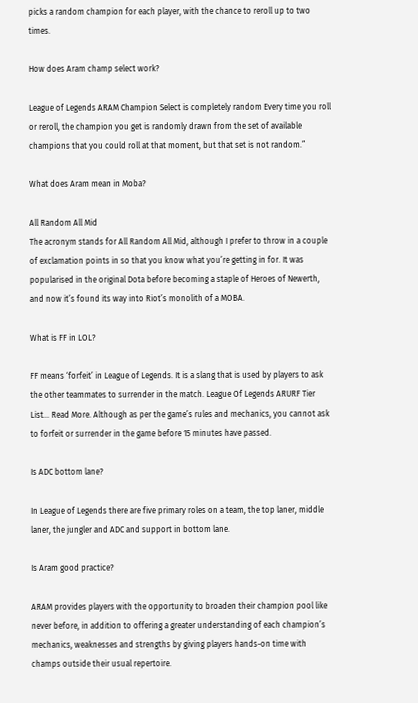picks a random champion for each player, with the chance to reroll up to two times.

How does Aram champ select work?

League of Legends ARAM Champion Select is completely random Every time you roll or reroll, the champion you get is randomly drawn from the set of available champions that you could roll at that moment, but that set is not random.”

What does Aram mean in Moba?

All Random All Mid
The acronym stands for All Random All Mid, although I prefer to throw in a couple of exclamation points in so that you know what you’re getting in for. It was popularised in the original Dota before becoming a staple of Heroes of Newerth, and now it’s found its way into Riot’s monolith of a MOBA.

What is FF in LOL?

FF means ‘forfeit’ in League of Legends. It is a slang that is used by players to ask the other teammates to surrender in the match. League Of Legends ARURF Tier List… Read More. Although as per the game’s rules and mechanics, you cannot ask to forfeit or surrender in the game before 15 minutes have passed.

Is ADC bottom lane?

In League of Legends there are five primary roles on a team, the top laner, middle laner, the jungler and ADC and support in bottom lane.

Is Aram good practice?

ARAM provides players with the opportunity to broaden their champion pool like never before, in addition to offering a greater understanding of each champion’s mechanics, weaknesses and strengths by giving players hands-on time with champs outside their usual repertoire.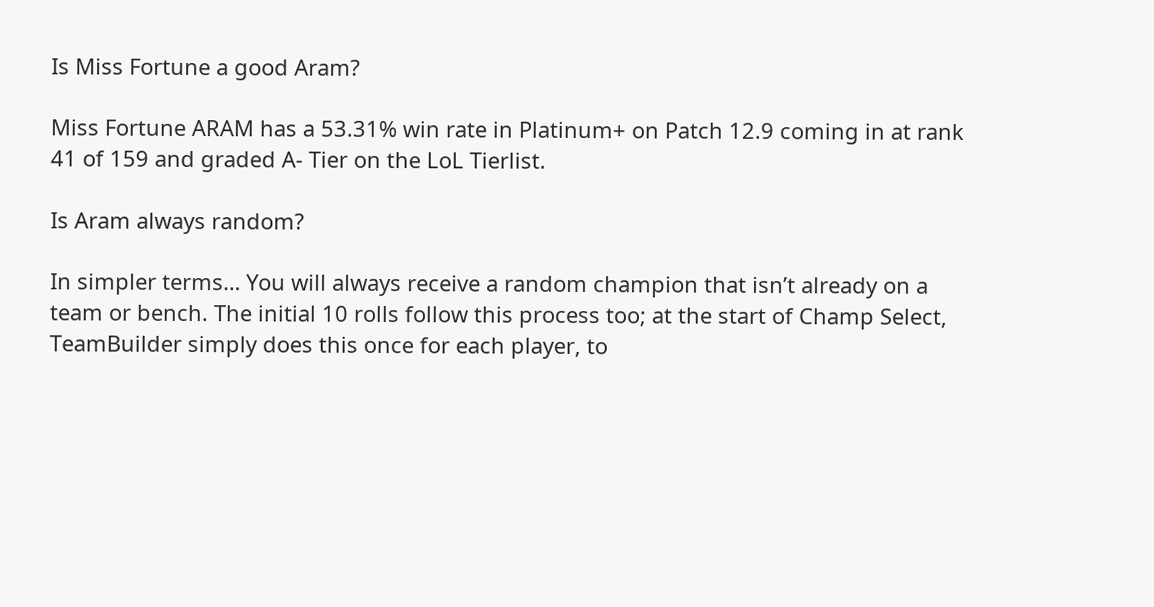Is Miss Fortune a good Aram?

Miss Fortune ARAM has a 53.31% win rate in Platinum+ on Patch 12.9 coming in at rank 41 of 159 and graded A- Tier on the LoL Tierlist.

Is Aram always random?

In simpler terms… You will always receive a random champion that isn’t already on a team or bench. The initial 10 rolls follow this process too; at the start of Champ Select, TeamBuilder simply does this once for each player, to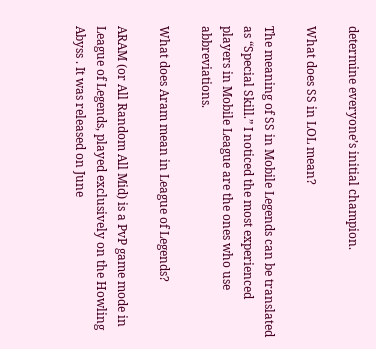determine everyone’s initial champion.

What does SS in LOL mean?

The meaning of SS in Mobile Legends can be translated as “Special Skill.” I noticed the most experienced players in Mobile League are the ones who use abbreviations.

What does Aram mean in League of Legends?

ARAM (or All Random All Mid) is a PvP game mode in League of Legends, played exclusively on the Howling Abyss . It was released on June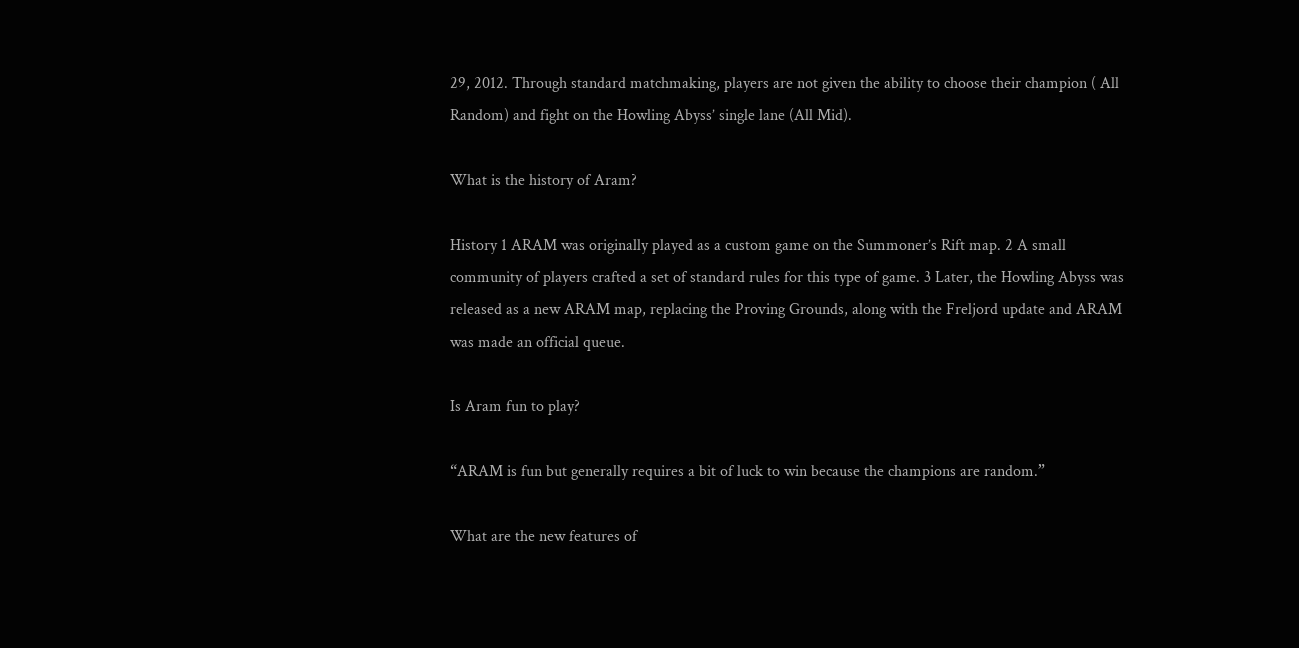29, 2012. Through standard matchmaking, players are not given the ability to choose their champion ( All Random) and fight on the Howling Abyss’ single lane (All Mid).

What is the history of Aram?

History 1 ARAM was originally played as a custom game on the Summoner’s Rift map. 2 A small community of players crafted a set of standard rules for this type of game. 3 Later, the Howling Abyss was released as a new ARAM map, replacing the Proving Grounds, along with the Freljord update and ARAM was made an official queue.

Is Aram fun to play?

“ARAM is fun but generally requires a bit of luck to win because the champions are random.”

What are the new features of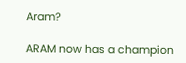Aram?

ARAM now has a champion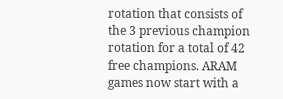rotation that consists of the 3 previous champion rotation for a total of 42 free champions. ARAM games now start with a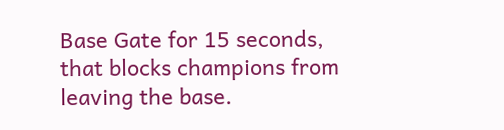Base Gate for 15 seconds, that blocks champions from leaving the base.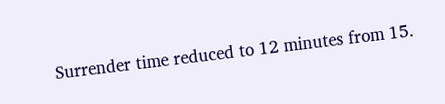Surrender time reduced to 12 minutes from 15.